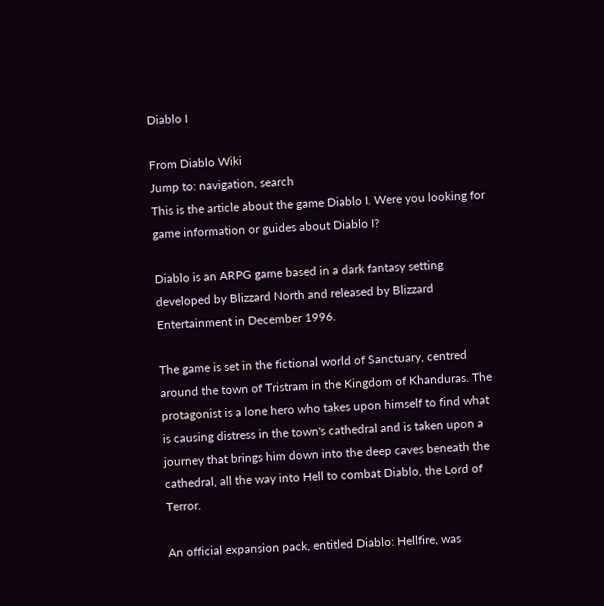Diablo I

From Diablo Wiki
Jump to: navigation, search
This is the article about the game Diablo I. Were you looking for game information or guides about Diablo I?

Diablo is an ARPG game based in a dark fantasy setting developed by Blizzard North and released by Blizzard Entertainment in December 1996.

The game is set in the fictional world of Sanctuary, centred around the town of Tristram in the Kingdom of Khanduras. The protagonist is a lone hero who takes upon himself to find what is causing distress in the town's cathedral and is taken upon a journey that brings him down into the deep caves beneath the cathedral, all the way into Hell to combat Diablo, the Lord of Terror.

An official expansion pack, entitled Diablo: Hellfire, was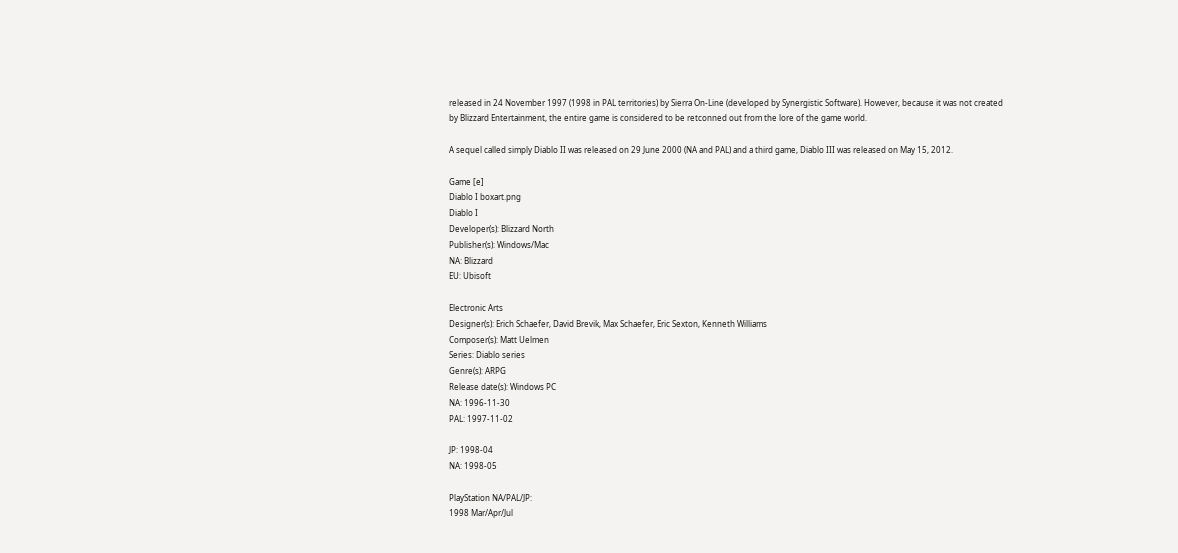released in 24 November 1997 (1998 in PAL territories) by Sierra On-Line (developed by Synergistic Software). However, because it was not created by Blizzard Entertainment, the entire game is considered to be retconned out from the lore of the game world.

A sequel called simply Diablo II was released on 29 June 2000 (NA and PAL) and a third game, Diablo III was released on May 15, 2012.

Game [e]
Diablo I boxart.png
Diablo I
Developer(s): Blizzard North
Publisher(s): Windows/Mac
NA: Blizzard
EU: Ubisoft

Electronic Arts
Designer(s): Erich Schaefer, David Brevik, Max Schaefer, Eric Sexton, Kenneth Williams
Composer(s): Matt Uelmen
Series: Diablo series
Genre(s): ARPG
Release date(s): Windows PC
NA: 1996-11-30
PAL: 1997-11-02

JP: 1998-04
NA: 1998-05

PlayStation NA/PAL/JP:
1998 Mar/Apr/Jul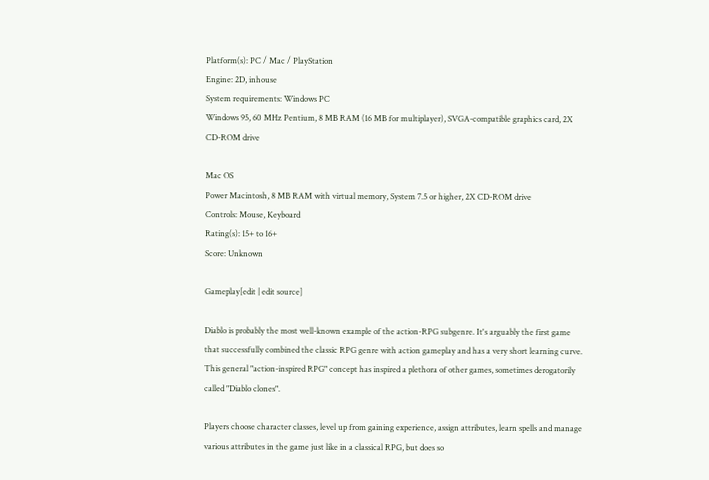Platform(s): PC / Mac / PlayStation
Engine: 2D, inhouse
System requirements: Windows PC
Windows 95, 60 MHz Pentium, 8 MB RAM (16 MB for multiplayer), SVGA-compatible graphics card, 2X CD-ROM drive

Mac OS
Power Macintosh, 8 MB RAM with virtual memory, System 7.5 or higher, 2X CD-ROM drive
Controls: Mouse, Keyboard
Rating(s): 15+ to 16+
Score: Unknown

Gameplay[edit | edit source]

Diablo is probably the most well-known example of the action-RPG subgenre. It's arguably the first game that successfully combined the classic RPG genre with action gameplay and has a very short learning curve. This general "action-inspired RPG" concept has inspired a plethora of other games, sometimes derogatorily called "Diablo clones".

Players choose character classes, level up from gaining experience, assign attributes, learn spells and manage various attributes in the game just like in a classical RPG, but does so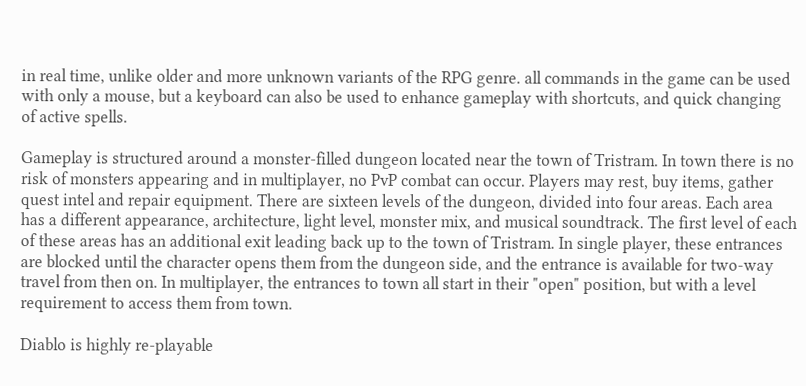in real time, unlike older and more unknown variants of the RPG genre. all commands in the game can be used with only a mouse, but a keyboard can also be used to enhance gameplay with shortcuts, and quick changing of active spells.

Gameplay is structured around a monster-filled dungeon located near the town of Tristram. In town there is no risk of monsters appearing and in multiplayer, no PvP combat can occur. Players may rest, buy items, gather quest intel and repair equipment. There are sixteen levels of the dungeon, divided into four areas. Each area has a different appearance, architecture, light level, monster mix, and musical soundtrack. The first level of each of these areas has an additional exit leading back up to the town of Tristram. In single player, these entrances are blocked until the character opens them from the dungeon side, and the entrance is available for two-way travel from then on. In multiplayer, the entrances to town all start in their "open" position, but with a level requirement to access them from town.

Diablo is highly re-playable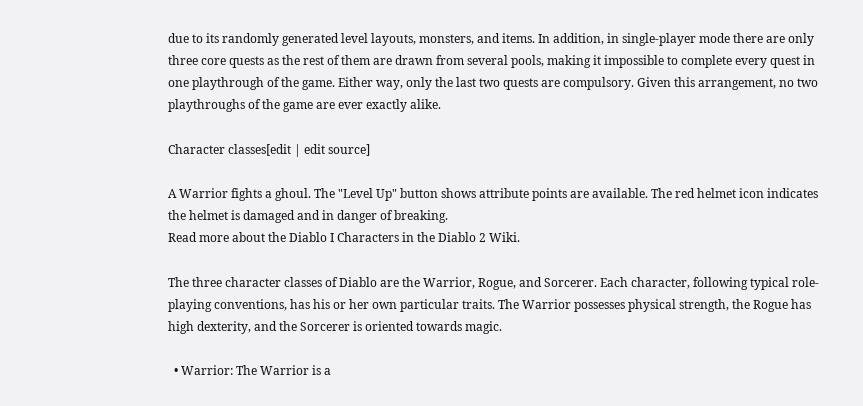due to its randomly generated level layouts, monsters, and items. In addition, in single-player mode there are only three core quests as the rest of them are drawn from several pools, making it impossible to complete every quest in one playthrough of the game. Either way, only the last two quests are compulsory. Given this arrangement, no two playthroughs of the game are ever exactly alike.

Character classes[edit | edit source]

A Warrior fights a ghoul. The "Level Up" button shows attribute points are available. The red helmet icon indicates the helmet is damaged and in danger of breaking.
Read more about the Diablo I Characters in the Diablo 2 Wiki.

The three character classes of Diablo are the Warrior, Rogue, and Sorcerer. Each character, following typical role-playing conventions, has his or her own particular traits. The Warrior possesses physical strength, the Rogue has high dexterity, and the Sorcerer is oriented towards magic.

  • Warrior: The Warrior is a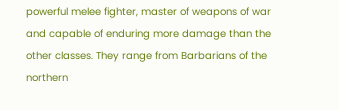powerful melee fighter, master of weapons of war and capable of enduring more damage than the other classes. They range from Barbarians of the northern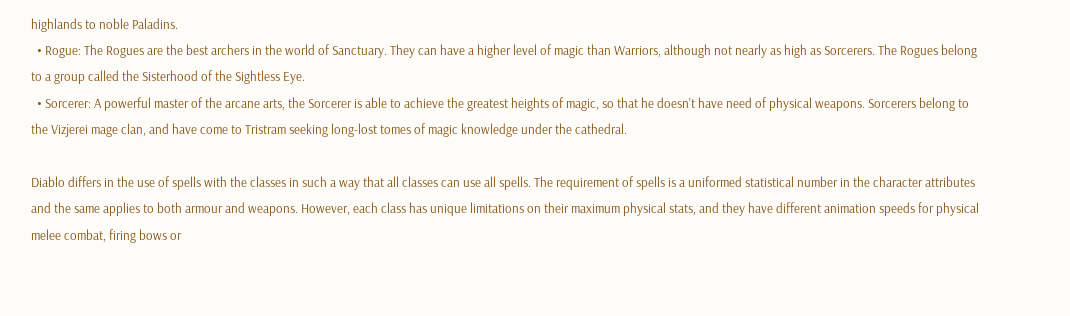highlands to noble Paladins.
  • Rogue: The Rogues are the best archers in the world of Sanctuary. They can have a higher level of magic than Warriors, although not nearly as high as Sorcerers. The Rogues belong to a group called the Sisterhood of the Sightless Eye.
  • Sorcerer: A powerful master of the arcane arts, the Sorcerer is able to achieve the greatest heights of magic, so that he doesn't have need of physical weapons. Sorcerers belong to the Vizjerei mage clan, and have come to Tristram seeking long-lost tomes of magic knowledge under the cathedral.

Diablo differs in the use of spells with the classes in such a way that all classes can use all spells. The requirement of spells is a uniformed statistical number in the character attributes and the same applies to both armour and weapons. However, each class has unique limitations on their maximum physical stats, and they have different animation speeds for physical melee combat, firing bows or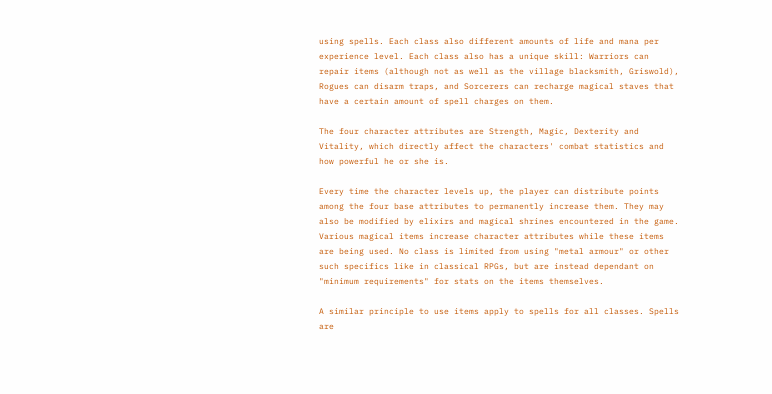using spells. Each class also different amounts of life and mana per experience level. Each class also has a unique skill: Warriors can repair items (although not as well as the village blacksmith, Griswold), Rogues can disarm traps, and Sorcerers can recharge magical staves that have a certain amount of spell charges on them.

The four character attributes are Strength, Magic, Dexterity and Vitality, which directly affect the characters' combat statistics and how powerful he or she is.

Every time the character levels up, the player can distribute points among the four base attributes to permanently increase them. They may also be modified by elixirs and magical shrines encountered in the game. Various magical items increase character attributes while these items are being used. No class is limited from using "metal armour" or other such specifics like in classical RPGs, but are instead dependant on "minimum requirements" for stats on the items themselves.

A similar principle to use items apply to spells for all classes. Spells are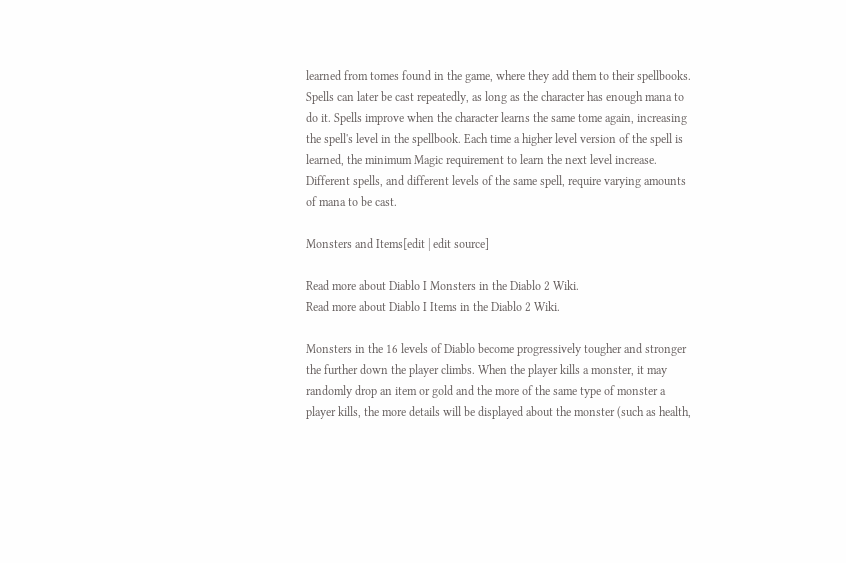learned from tomes found in the game, where they add them to their spellbooks. Spells can later be cast repeatedly, as long as the character has enough mana to do it. Spells improve when the character learns the same tome again, increasing the spell's level in the spellbook. Each time a higher level version of the spell is learned, the minimum Magic requirement to learn the next level increase. Different spells, and different levels of the same spell, require varying amounts of mana to be cast.

Monsters and Items[edit | edit source]

Read more about Diablo I Monsters in the Diablo 2 Wiki.
Read more about Diablo I Items in the Diablo 2 Wiki.

Monsters in the 16 levels of Diablo become progressively tougher and stronger the further down the player climbs. When the player kills a monster, it may randomly drop an item or gold and the more of the same type of monster a player kills, the more details will be displayed about the monster (such as health,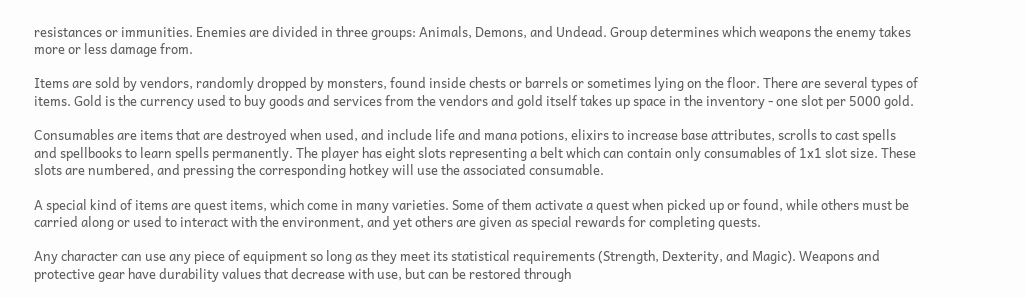resistances or immunities. Enemies are divided in three groups: Animals, Demons, and Undead. Group determines which weapons the enemy takes more or less damage from.

Items are sold by vendors, randomly dropped by monsters, found inside chests or barrels or sometimes lying on the floor. There are several types of items. Gold is the currency used to buy goods and services from the vendors and gold itself takes up space in the inventory - one slot per 5000 gold.

Consumables are items that are destroyed when used, and include life and mana potions, elixirs to increase base attributes, scrolls to cast spells and spellbooks to learn spells permanently. The player has eight slots representing a belt which can contain only consumables of 1x1 slot size. These slots are numbered, and pressing the corresponding hotkey will use the associated consumable.

A special kind of items are quest items, which come in many varieties. Some of them activate a quest when picked up or found, while others must be carried along or used to interact with the environment, and yet others are given as special rewards for completing quests.

Any character can use any piece of equipment so long as they meet its statistical requirements (Strength, Dexterity, and Magic). Weapons and protective gear have durability values that decrease with use, but can be restored through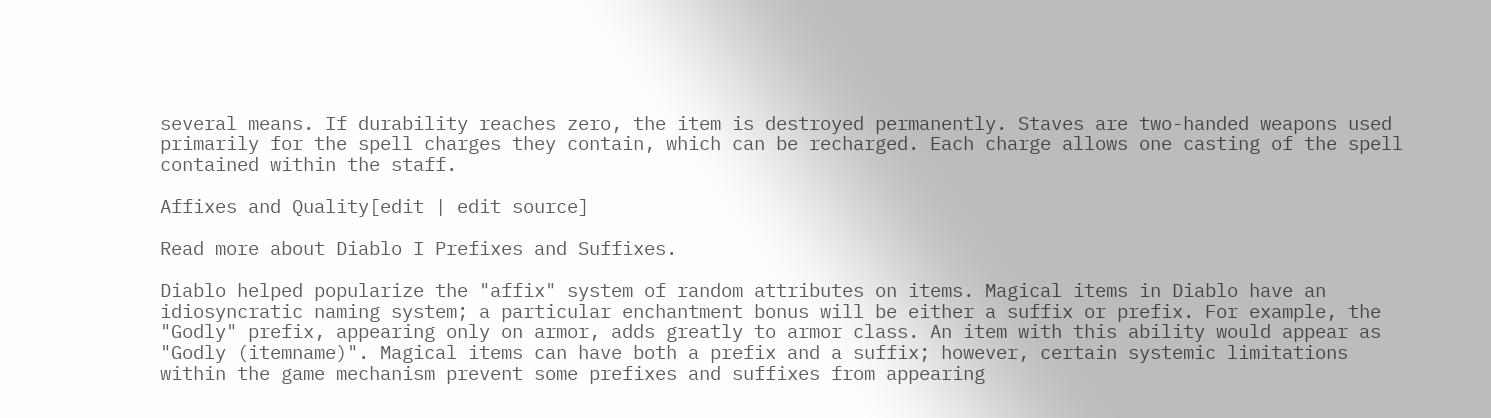several means. If durability reaches zero, the item is destroyed permanently. Staves are two-handed weapons used primarily for the spell charges they contain, which can be recharged. Each charge allows one casting of the spell contained within the staff.

Affixes and Quality[edit | edit source]

Read more about Diablo I Prefixes and Suffixes.

Diablo helped popularize the "affix" system of random attributes on items. Magical items in Diablo have an idiosyncratic naming system; a particular enchantment bonus will be either a suffix or prefix. For example, the "Godly" prefix, appearing only on armor, adds greatly to armor class. An item with this ability would appear as "Godly (itemname)". Magical items can have both a prefix and a suffix; however, certain systemic limitations within the game mechanism prevent some prefixes and suffixes from appearing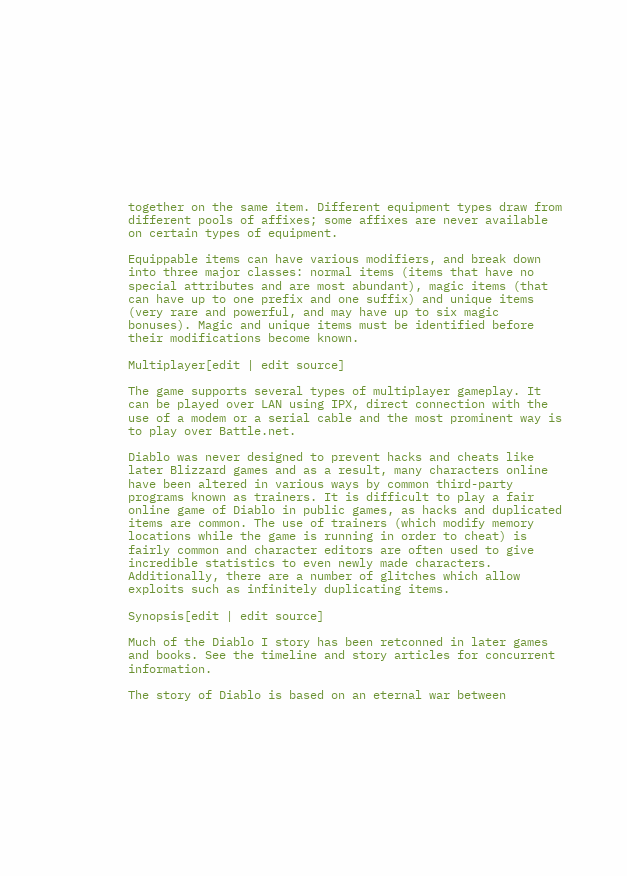together on the same item. Different equipment types draw from different pools of affixes; some affixes are never available on certain types of equipment.

Equippable items can have various modifiers, and break down into three major classes: normal items (items that have no special attributes and are most abundant), magic items (that can have up to one prefix and one suffix) and unique items (very rare and powerful, and may have up to six magic bonuses). Magic and unique items must be identified before their modifications become known.

Multiplayer[edit | edit source]

The game supports several types of multiplayer gameplay. It can be played over LAN using IPX, direct connection with the use of a modem or a serial cable and the most prominent way is to play over Battle.net.

Diablo was never designed to prevent hacks and cheats like later Blizzard games and as a result, many characters online have been altered in various ways by common third-party programs known as trainers. It is difficult to play a fair online game of Diablo in public games, as hacks and duplicated items are common. The use of trainers (which modify memory locations while the game is running in order to cheat) is fairly common and character editors are often used to give incredible statistics to even newly made characters. Additionally, there are a number of glitches which allow exploits such as infinitely duplicating items.

Synopsis[edit | edit source]

Much of the Diablo I story has been retconned in later games and books. See the timeline and story articles for concurrent information.

The story of Diablo is based on an eternal war between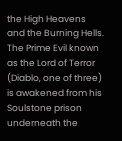the High Heavens and the Burning Hells. The Prime Evil known as the Lord of Terror (Diablo, one of three) is awakened from his Soulstone prison underneath the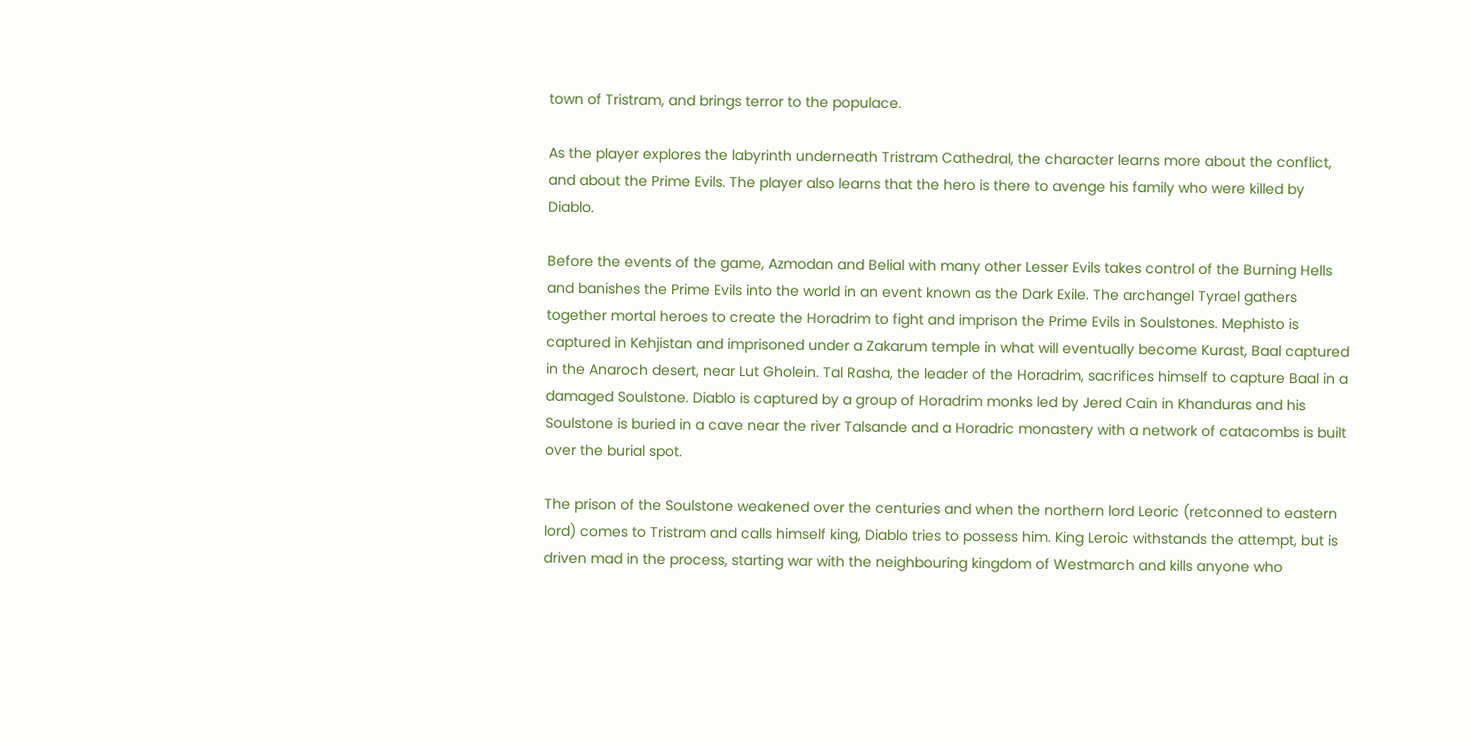town of Tristram, and brings terror to the populace.

As the player explores the labyrinth underneath Tristram Cathedral, the character learns more about the conflict, and about the Prime Evils. The player also learns that the hero is there to avenge his family who were killed by Diablo.

Before the events of the game, Azmodan and Belial with many other Lesser Evils takes control of the Burning Hells and banishes the Prime Evils into the world in an event known as the Dark Exile. The archangel Tyrael gathers together mortal heroes to create the Horadrim to fight and imprison the Prime Evils in Soulstones. Mephisto is captured in Kehjistan and imprisoned under a Zakarum temple in what will eventually become Kurast, Baal captured in the Anaroch desert, near Lut Gholein. Tal Rasha, the leader of the Horadrim, sacrifices himself to capture Baal in a damaged Soulstone. Diablo is captured by a group of Horadrim monks led by Jered Cain in Khanduras and his Soulstone is buried in a cave near the river Talsande and a Horadric monastery with a network of catacombs is built over the burial spot.

The prison of the Soulstone weakened over the centuries and when the northern lord Leoric (retconned to eastern lord) comes to Tristram and calls himself king, Diablo tries to possess him. King Leroic withstands the attempt, but is driven mad in the process, starting war with the neighbouring kingdom of Westmarch and kills anyone who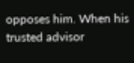opposes him. When his trusted advisor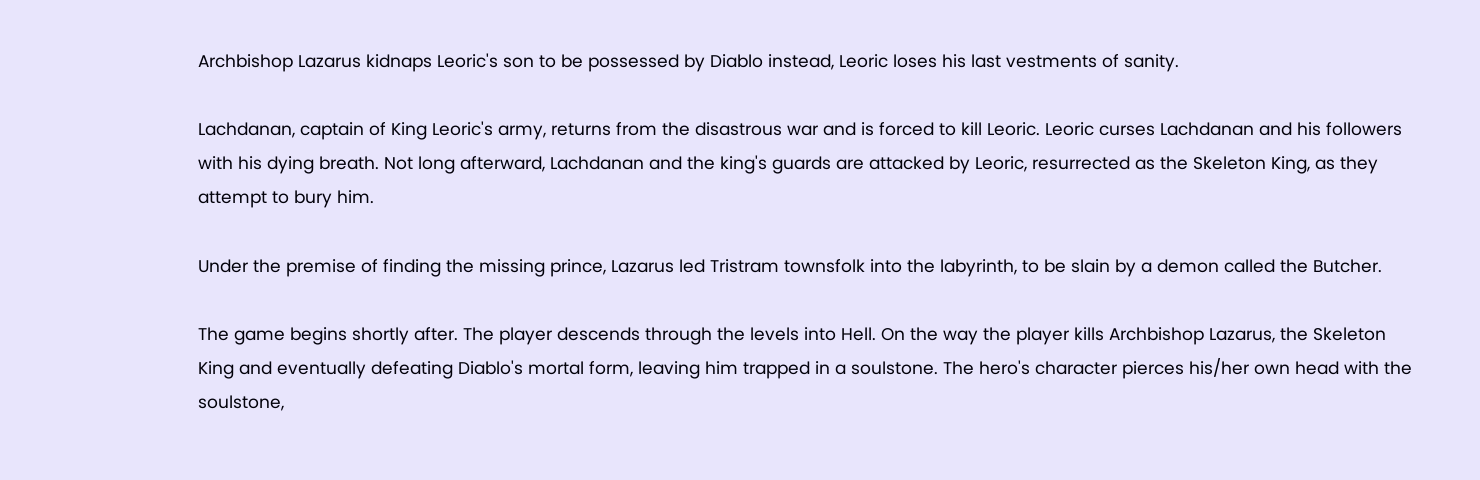Archbishop Lazarus kidnaps Leoric's son to be possessed by Diablo instead, Leoric loses his last vestments of sanity.

Lachdanan, captain of King Leoric's army, returns from the disastrous war and is forced to kill Leoric. Leoric curses Lachdanan and his followers with his dying breath. Not long afterward, Lachdanan and the king's guards are attacked by Leoric, resurrected as the Skeleton King, as they attempt to bury him.

Under the premise of finding the missing prince, Lazarus led Tristram townsfolk into the labyrinth, to be slain by a demon called the Butcher.

The game begins shortly after. The player descends through the levels into Hell. On the way the player kills Archbishop Lazarus, the Skeleton King and eventually defeating Diablo's mortal form, leaving him trapped in a soulstone. The hero's character pierces his/her own head with the soulstone,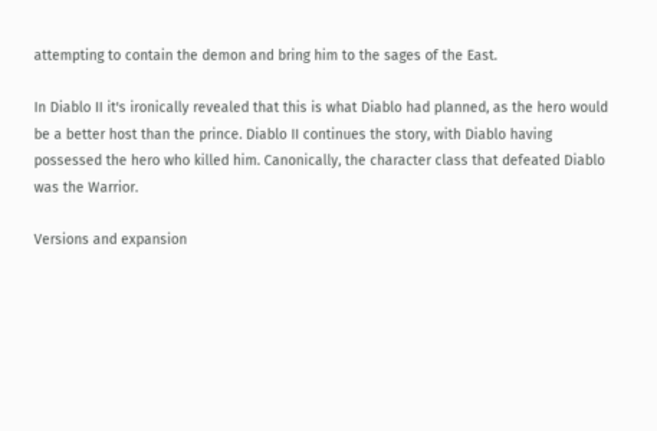attempting to contain the demon and bring him to the sages of the East.

In Diablo II it's ironically revealed that this is what Diablo had planned, as the hero would be a better host than the prince. Diablo II continues the story, with Diablo having possessed the hero who killed him. Canonically, the character class that defeated Diablo was the Warrior.

Versions and expansion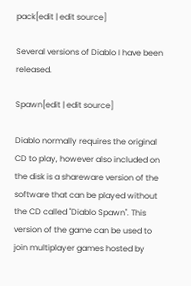pack[edit | edit source]

Several versions of Diablo I have been released.

Spawn[edit | edit source]

Diablo normally requires the original CD to play, however also included on the disk is a shareware version of the software that can be played without the CD called "Diablo Spawn". This version of the game can be used to join multiplayer games hosted by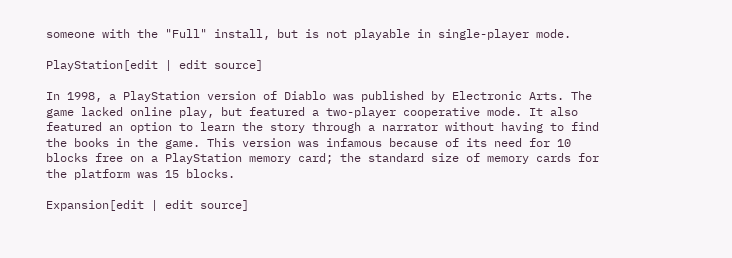someone with the "Full" install, but is not playable in single-player mode.

PlayStation[edit | edit source]

In 1998, a PlayStation version of Diablo was published by Electronic Arts. The game lacked online play, but featured a two-player cooperative mode. It also featured an option to learn the story through a narrator without having to find the books in the game. This version was infamous because of its need for 10 blocks free on a PlayStation memory card; the standard size of memory cards for the platform was 15 blocks.

Expansion[edit | edit source]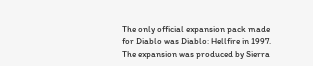The only official expansion pack made for Diablo was Diablo: Hellfire in 1997. The expansion was produced by Sierra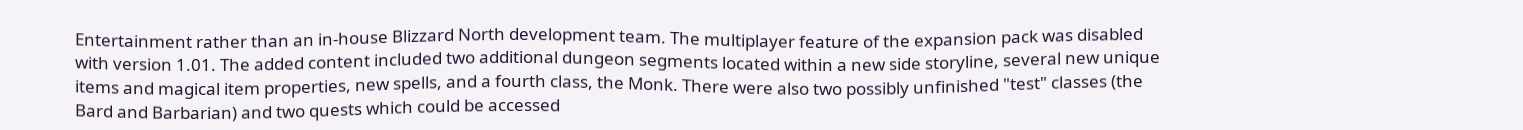Entertainment rather than an in-house Blizzard North development team. The multiplayer feature of the expansion pack was disabled with version 1.01. The added content included two additional dungeon segments located within a new side storyline, several new unique items and magical item properties, new spells, and a fourth class, the Monk. There were also two possibly unfinished "test" classes (the Bard and Barbarian) and two quests which could be accessed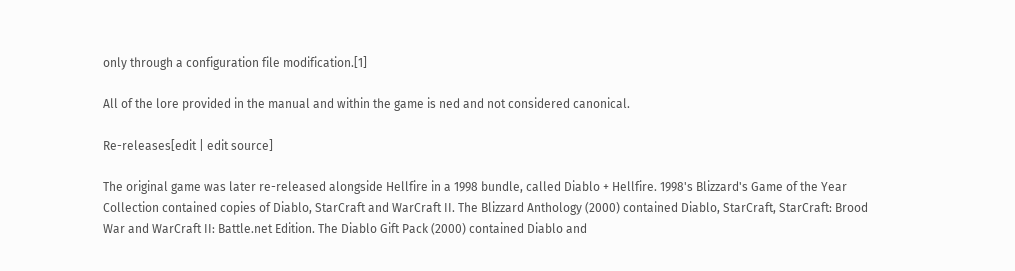only through a configuration file modification.[1]

All of the lore provided in the manual and within the game is ned and not considered canonical.

Re-releases[edit | edit source]

The original game was later re-released alongside Hellfire in a 1998 bundle, called Diablo + Hellfire. 1998's Blizzard's Game of the Year Collection contained copies of Diablo, StarCraft and WarCraft II. The Blizzard Anthology (2000) contained Diablo, StarCraft, StarCraft: Brood War and WarCraft II: Battle.net Edition. The Diablo Gift Pack (2000) contained Diablo and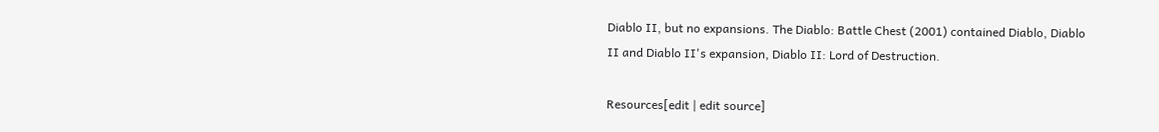Diablo II, but no expansions. The Diablo: Battle Chest (2001) contained Diablo, Diablo II and Diablo II's expansion, Diablo II: Lord of Destruction.

Resources[edit | edit source]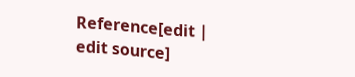Reference[edit | edit source]